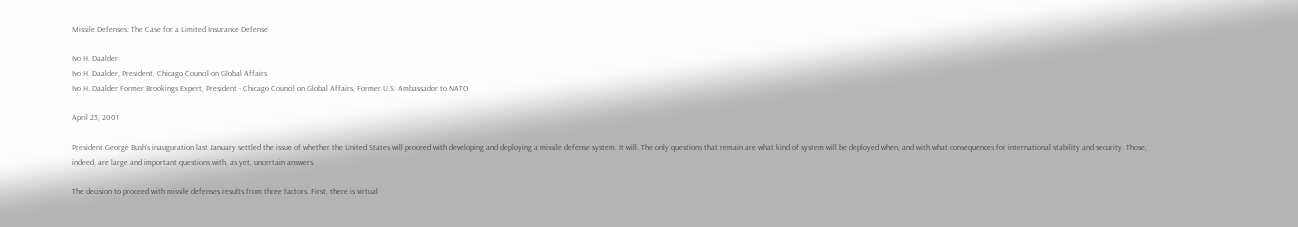Missile Defenses: The Case for a Limited Insurance Defense

Ivo H. Daalder
Ivo H. Daalder, President, Chicago Council on Global Affairs
Ivo H. Daalder Former Brookings Expert, President - Chicago Council on Global Affairs, Former U.S. Ambassador to NATO

April 25, 2001

President George Bush’s inauguration last January settled the issue of whether the United States will proceed with developing and deploying a missile defense system. It will. The only questions that remain are what kind of system will be deployed when, and with what consequences for international stability and security. Those, indeed, are large and important questions with, as yet, uncertain answers.

The decision to proceed with missile defenses results from three factors. First, there is virtual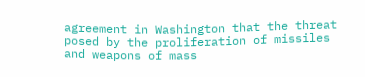agreement in Washington that the threat posed by the proliferation of missiles and weapons of mass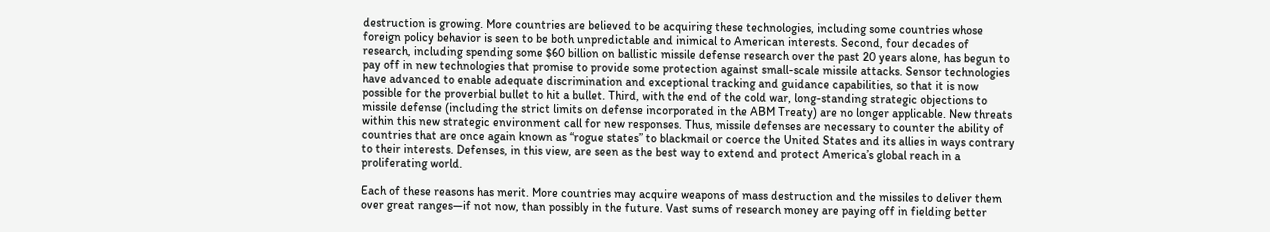destruction is growing. More countries are believed to be acquiring these technologies, including some countries whose foreign policy behavior is seen to be both unpredictable and inimical to American interests. Second, four decades of research, including spending some $60 billion on ballistic missile defense research over the past 20 years alone, has begun to pay off in new technologies that promise to provide some protection against small-scale missile attacks. Sensor technologies have advanced to enable adequate discrimination and exceptional tracking and guidance capabilities, so that it is now possible for the proverbial bullet to hit a bullet. Third, with the end of the cold war, long-standing strategic objections to missile defense (including the strict limits on defense incorporated in the ABM Treaty) are no longer applicable. New threats within this new strategic environment call for new responses. Thus, missile defenses are necessary to counter the ability of countries that are once again known as “rogue states” to blackmail or coerce the United States and its allies in ways contrary to their interests. Defenses, in this view, are seen as the best way to extend and protect America’s global reach in a proliferating world.

Each of these reasons has merit. More countries may acquire weapons of mass destruction and the missiles to deliver them over great ranges—if not now, than possibly in the future. Vast sums of research money are paying off in fielding better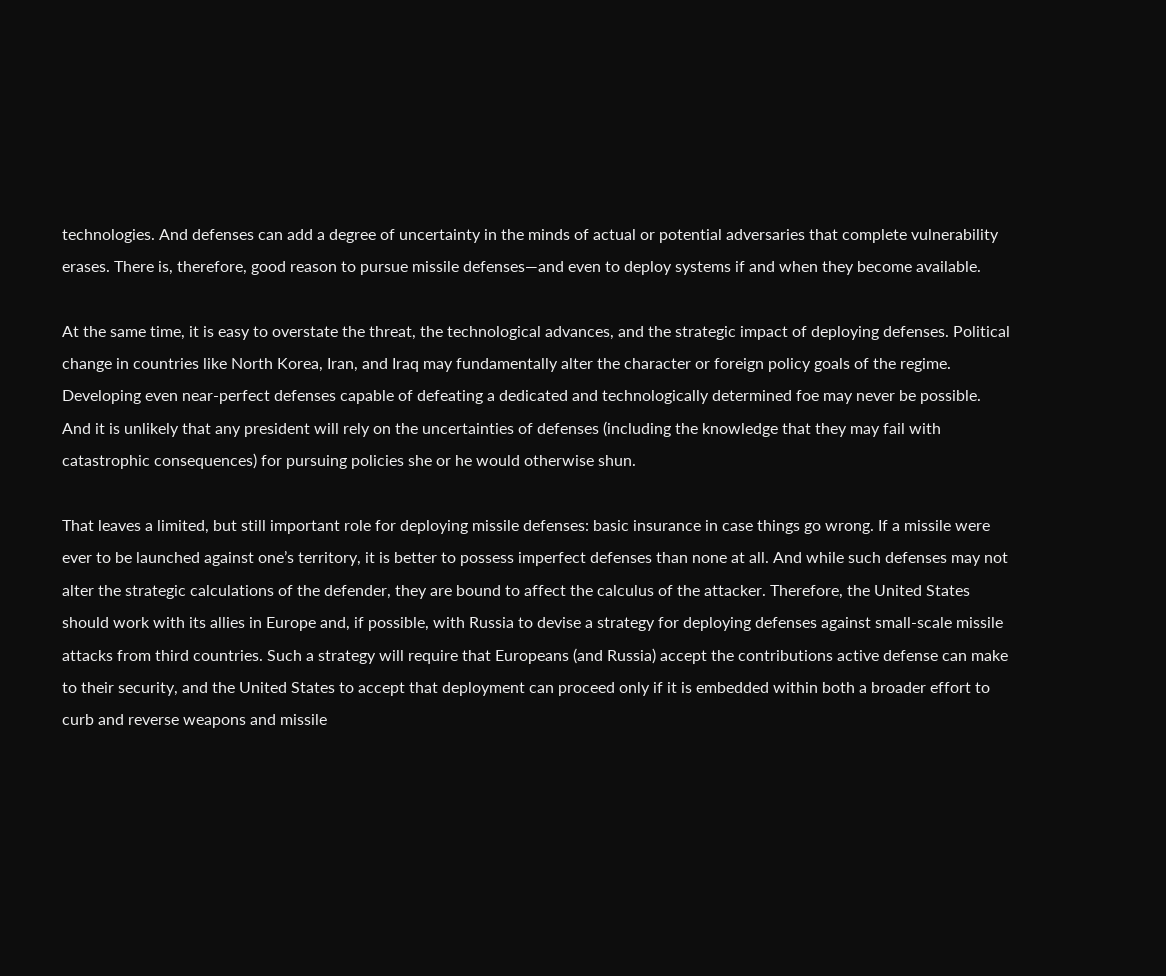technologies. And defenses can add a degree of uncertainty in the minds of actual or potential adversaries that complete vulnerability erases. There is, therefore, good reason to pursue missile defenses—and even to deploy systems if and when they become available.

At the same time, it is easy to overstate the threat, the technological advances, and the strategic impact of deploying defenses. Political change in countries like North Korea, Iran, and Iraq may fundamentally alter the character or foreign policy goals of the regime. Developing even near-perfect defenses capable of defeating a dedicated and technologically determined foe may never be possible. And it is unlikely that any president will rely on the uncertainties of defenses (including the knowledge that they may fail with catastrophic consequences) for pursuing policies she or he would otherwise shun.

That leaves a limited, but still important role for deploying missile defenses: basic insurance in case things go wrong. If a missile were ever to be launched against one’s territory, it is better to possess imperfect defenses than none at all. And while such defenses may not alter the strategic calculations of the defender, they are bound to affect the calculus of the attacker. Therefore, the United States should work with its allies in Europe and, if possible, with Russia to devise a strategy for deploying defenses against small-scale missile attacks from third countries. Such a strategy will require that Europeans (and Russia) accept the contributions active defense can make to their security, and the United States to accept that deployment can proceed only if it is embedded within both a broader effort to curb and reverse weapons and missile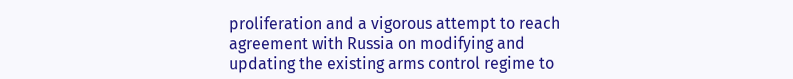proliferation and a vigorous attempt to reach agreement with Russia on modifying and updating the existing arms control regime to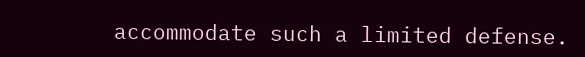accommodate such a limited defense.